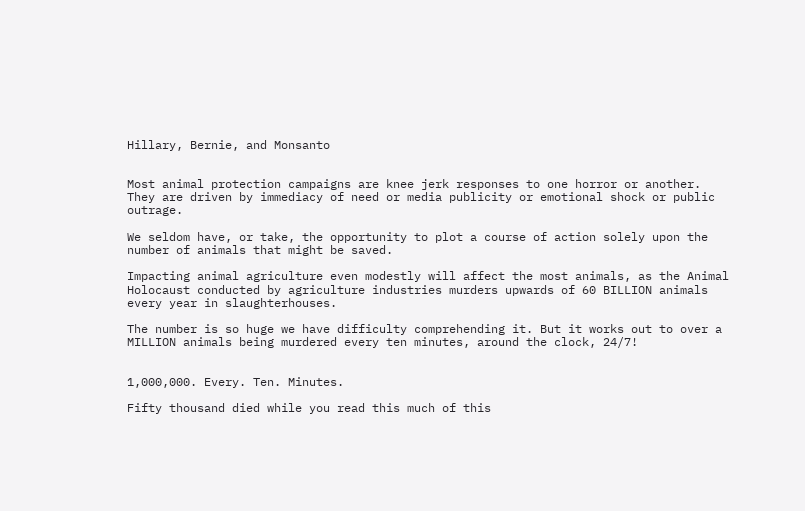Hillary, Bernie, and Monsanto


Most animal protection campaigns are knee jerk responses to one horror or another. They are driven by immediacy of need or media publicity or emotional shock or public outrage.

We seldom have, or take, the opportunity to plot a course of action solely upon the number of animals that might be saved.

Impacting animal agriculture even modestly will affect the most animals, as the Animal Holocaust conducted by agriculture industries murders upwards of 60 BILLION animals every year in slaughterhouses.

The number is so huge we have difficulty comprehending it. But it works out to over a MILLION animals being murdered every ten minutes, around the clock, 24/7!


1,000,000. Every. Ten. Minutes.

Fifty thousand died while you read this much of this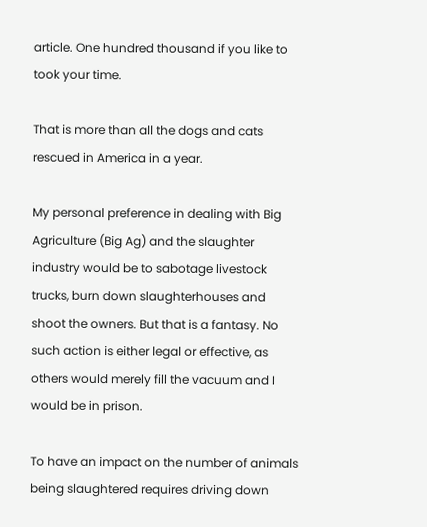article. One hundred thousand if you like to took your time.

That is more than all the dogs and cats rescued in America in a year.

My personal preference in dealing with Big Agriculture (Big Ag) and the slaughter industry would be to sabotage livestock trucks, burn down slaughterhouses and shoot the owners. But that is a fantasy. No such action is either legal or effective, as others would merely fill the vacuum and I would be in prison.

To have an impact on the number of animals being slaughtered requires driving down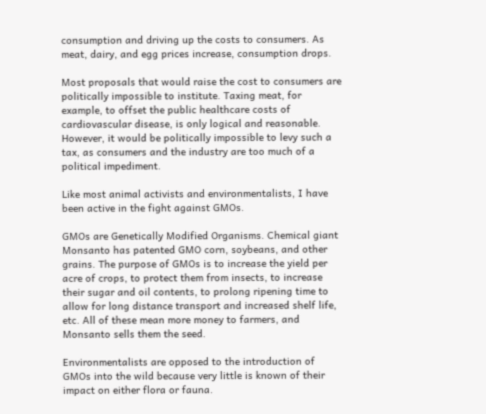consumption and driving up the costs to consumers. As meat, dairy, and egg prices increase, consumption drops.

Most proposals that would raise the cost to consumers are politically impossible to institute. Taxing meat, for example, to offset the public healthcare costs of cardiovascular disease, is only logical and reasonable. However, it would be politically impossible to levy such a tax, as consumers and the industry are too much of a political impediment.

Like most animal activists and environmentalists, I have been active in the fight against GMOs.

GMOs are Genetically Modified Organisms. Chemical giant Monsanto has patented GMO corn, soybeans, and other grains. The purpose of GMOs is to increase the yield per acre of crops, to protect them from insects, to increase their sugar and oil contents, to prolong ripening time to allow for long distance transport and increased shelf life, etc. All of these mean more money to farmers, and Monsanto sells them the seed.

Environmentalists are opposed to the introduction of GMOs into the wild because very little is known of their impact on either flora or fauna.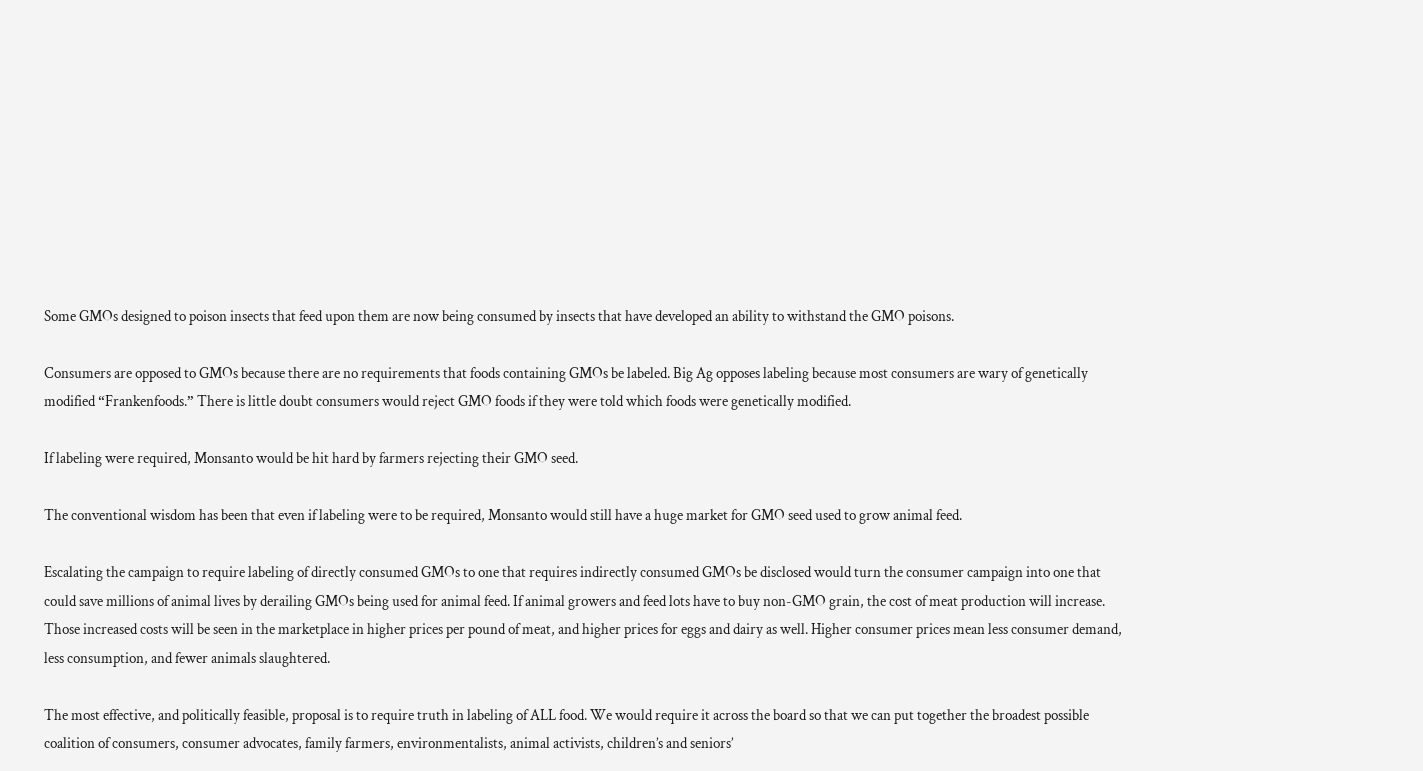Some GMOs designed to poison insects that feed upon them are now being consumed by insects that have developed an ability to withstand the GMO poisons.

Consumers are opposed to GMOs because there are no requirements that foods containing GMOs be labeled. Big Ag opposes labeling because most consumers are wary of genetically modified “Frankenfoods.” There is little doubt consumers would reject GMO foods if they were told which foods were genetically modified.

If labeling were required, Monsanto would be hit hard by farmers rejecting their GMO seed.

The conventional wisdom has been that even if labeling were to be required, Monsanto would still have a huge market for GMO seed used to grow animal feed.

Escalating the campaign to require labeling of directly consumed GMOs to one that requires indirectly consumed GMOs be disclosed would turn the consumer campaign into one that could save millions of animal lives by derailing GMOs being used for animal feed. If animal growers and feed lots have to buy non-GMO grain, the cost of meat production will increase. Those increased costs will be seen in the marketplace in higher prices per pound of meat, and higher prices for eggs and dairy as well. Higher consumer prices mean less consumer demand, less consumption, and fewer animals slaughtered.

The most effective, and politically feasible, proposal is to require truth in labeling of ALL food. We would require it across the board so that we can put together the broadest possible coalition of consumers, consumer advocates, family farmers, environmentalists, animal activists, children’s and seniors’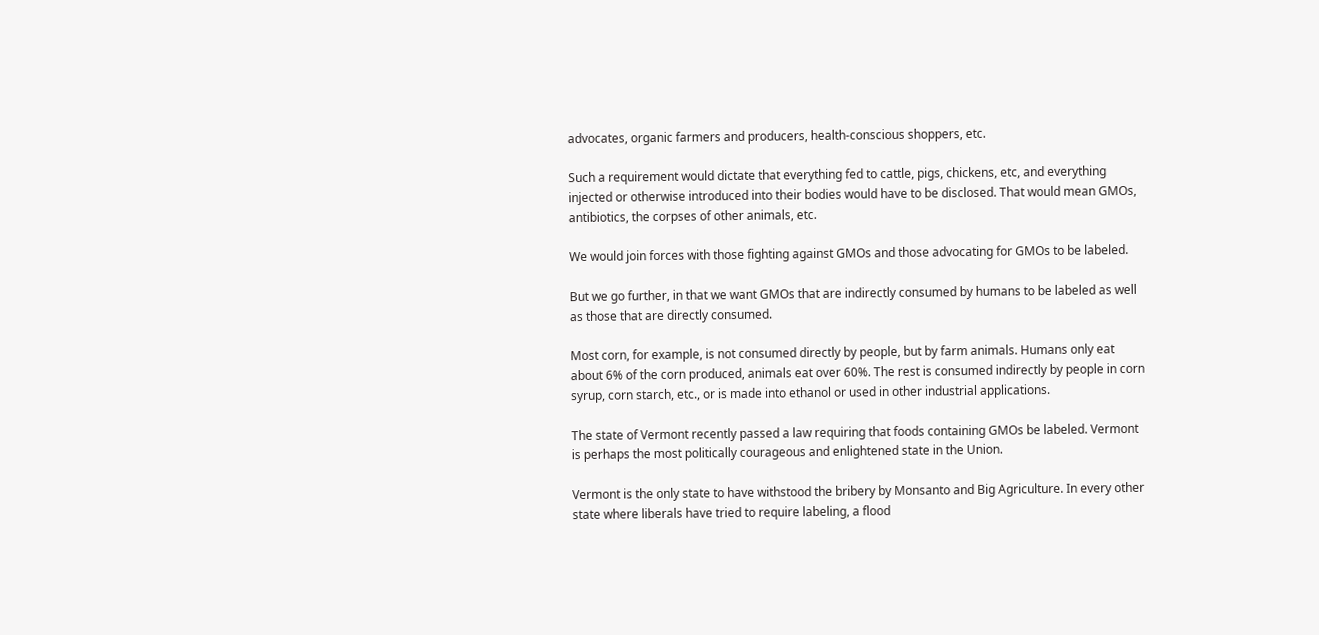advocates, organic farmers and producers, health-conscious shoppers, etc.

Such a requirement would dictate that everything fed to cattle, pigs, chickens, etc, and everything injected or otherwise introduced into their bodies would have to be disclosed. That would mean GMOs, antibiotics, the corpses of other animals, etc.

We would join forces with those fighting against GMOs and those advocating for GMOs to be labeled.

But we go further, in that we want GMOs that are indirectly consumed by humans to be labeled as well as those that are directly consumed.

Most corn, for example, is not consumed directly by people, but by farm animals. Humans only eat about 6% of the corn produced, animals eat over 60%. The rest is consumed indirectly by people in corn syrup, corn starch, etc., or is made into ethanol or used in other industrial applications.

The state of Vermont recently passed a law requiring that foods containing GMOs be labeled. Vermont is perhaps the most politically courageous and enlightened state in the Union.

Vermont is the only state to have withstood the bribery by Monsanto and Big Agriculture. In every other state where liberals have tried to require labeling, a flood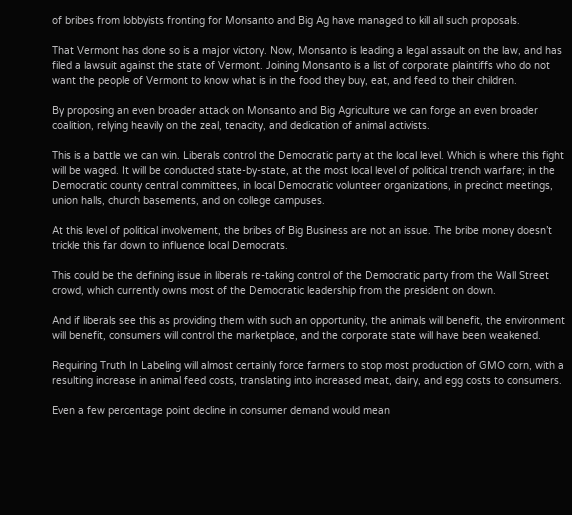of bribes from lobbyists fronting for Monsanto and Big Ag have managed to kill all such proposals.

That Vermont has done so is a major victory. Now, Monsanto is leading a legal assault on the law, and has filed a lawsuit against the state of Vermont. Joining Monsanto is a list of corporate plaintiffs who do not want the people of Vermont to know what is in the food they buy, eat, and feed to their children.

By proposing an even broader attack on Monsanto and Big Agriculture we can forge an even broader coalition, relying heavily on the zeal, tenacity, and dedication of animal activists.

This is a battle we can win. Liberals control the Democratic party at the local level. Which is where this fight will be waged. It will be conducted state-by-state, at the most local level of political trench warfare; in the Democratic county central committees, in local Democratic volunteer organizations, in precinct meetings, union halls, church basements, and on college campuses.

At this level of political involvement, the bribes of Big Business are not an issue. The bribe money doesn’t trickle this far down to influence local Democrats.

This could be the defining issue in liberals re-taking control of the Democratic party from the Wall Street crowd, which currently owns most of the Democratic leadership from the president on down.

And if liberals see this as providing them with such an opportunity, the animals will benefit, the environment will benefit, consumers will control the marketplace, and the corporate state will have been weakened.

Requiring Truth In Labeling will almost certainly force farmers to stop most production of GMO corn, with a resulting increase in animal feed costs, translating into increased meat, dairy, and egg costs to consumers.

Even a few percentage point decline in consumer demand would mean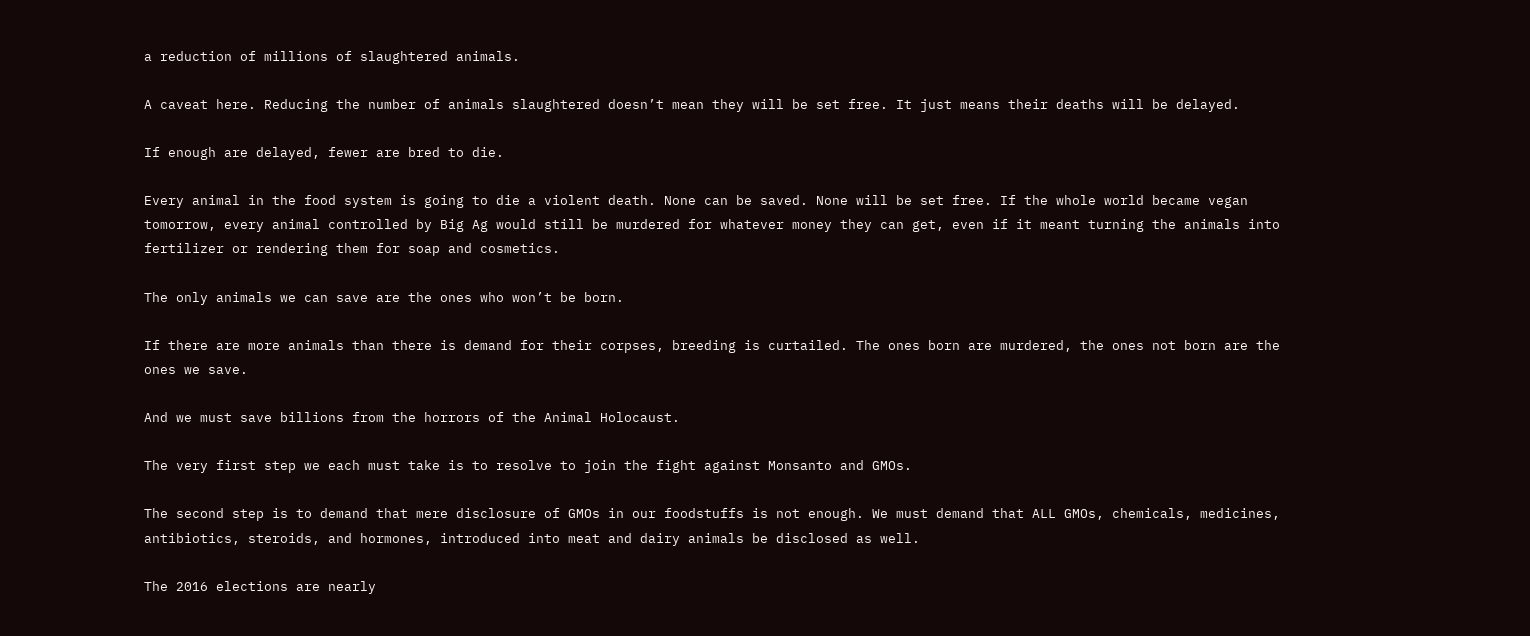a reduction of millions of slaughtered animals.

A caveat here. Reducing the number of animals slaughtered doesn’t mean they will be set free. It just means their deaths will be delayed.

If enough are delayed, fewer are bred to die.

Every animal in the food system is going to die a violent death. None can be saved. None will be set free. If the whole world became vegan tomorrow, every animal controlled by Big Ag would still be murdered for whatever money they can get, even if it meant turning the animals into fertilizer or rendering them for soap and cosmetics.

The only animals we can save are the ones who won’t be born.

If there are more animals than there is demand for their corpses, breeding is curtailed. The ones born are murdered, the ones not born are the ones we save.

And we must save billions from the horrors of the Animal Holocaust.

The very first step we each must take is to resolve to join the fight against Monsanto and GMOs.

The second step is to demand that mere disclosure of GMOs in our foodstuffs is not enough. We must demand that ALL GMOs, chemicals, medicines, antibiotics, steroids, and hormones, introduced into meat and dairy animals be disclosed as well.

The 2016 elections are nearly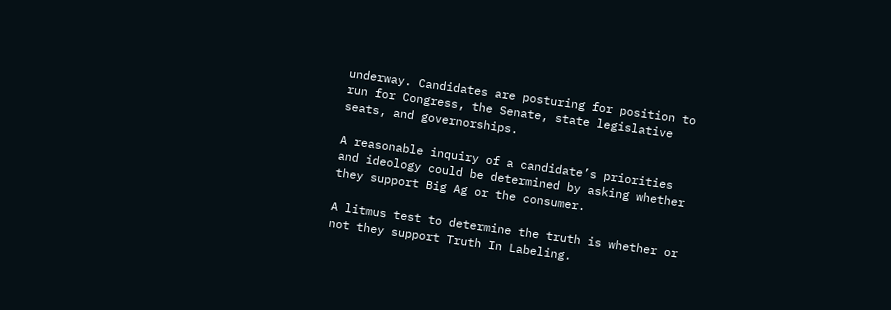underway. Candidates are posturing for position to run for Congress, the Senate, state legislative seats, and governorships.

A reasonable inquiry of a candidate’s priorities and ideology could be determined by asking whether they support Big Ag or the consumer.

A litmus test to determine the truth is whether or not they support Truth In Labeling.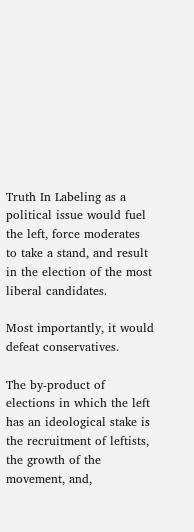Truth In Labeling as a political issue would fuel the left, force moderates to take a stand, and result in the election of the most liberal candidates.

Most importantly, it would defeat conservatives.

The by-product of elections in which the left has an ideological stake is the recruitment of leftists, the growth of the movement, and,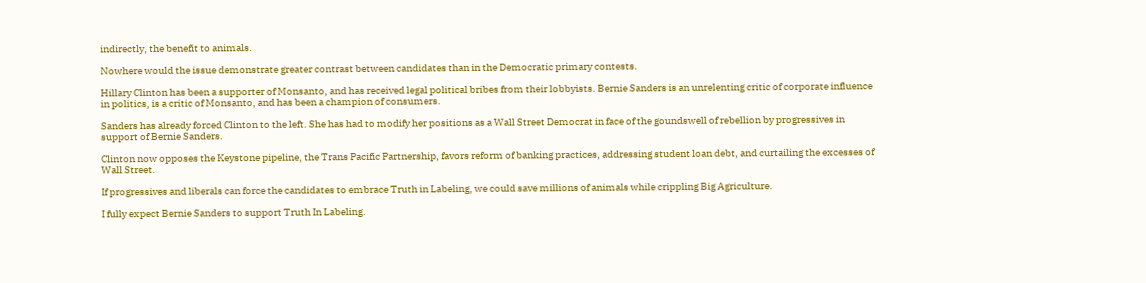indirectly, the benefit to animals.

Nowhere would the issue demonstrate greater contrast between candidates than in the Democratic primary contests.

Hillary Clinton has been a supporter of Monsanto, and has received legal political bribes from their lobbyists. Bernie Sanders is an unrelenting critic of corporate influence in politics, is a critic of Monsanto, and has been a champion of consumers.

Sanders has already forced Clinton to the left. She has had to modify her positions as a Wall Street Democrat in face of the goundswell of rebellion by progressives in support of Bernie Sanders.

Clinton now opposes the Keystone pipeline, the Trans Pacific Partnership, favors reform of banking practices, addressing student loan debt, and curtailing the excesses of Wall Street.

If progressives and liberals can force the candidates to embrace Truth in Labeling, we could save millions of animals while crippling Big Agriculture.

I fully expect Bernie Sanders to support Truth In Labeling.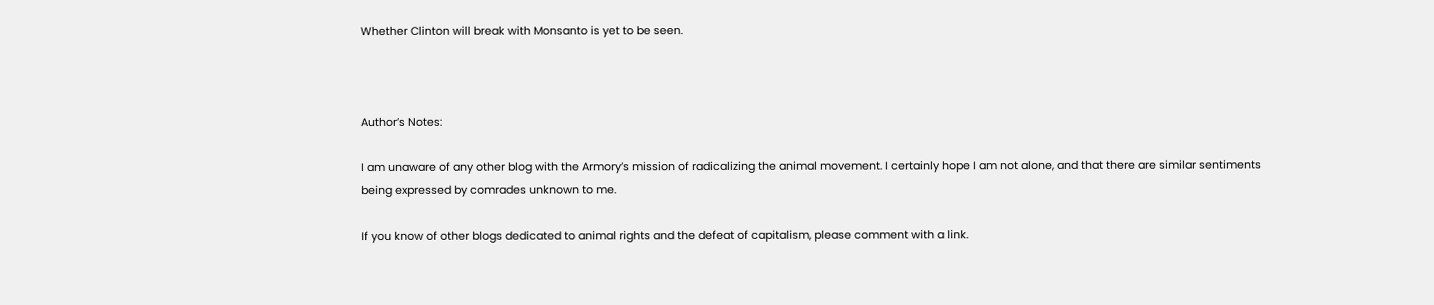Whether Clinton will break with Monsanto is yet to be seen.



Author’s Notes:

I am unaware of any other blog with the Armory’s mission of radicalizing the animal movement. I certainly hope I am not alone, and that there are similar sentiments being expressed by comrades unknown to me.

If you know of other blogs dedicated to animal rights and the defeat of capitalism, please comment with a link.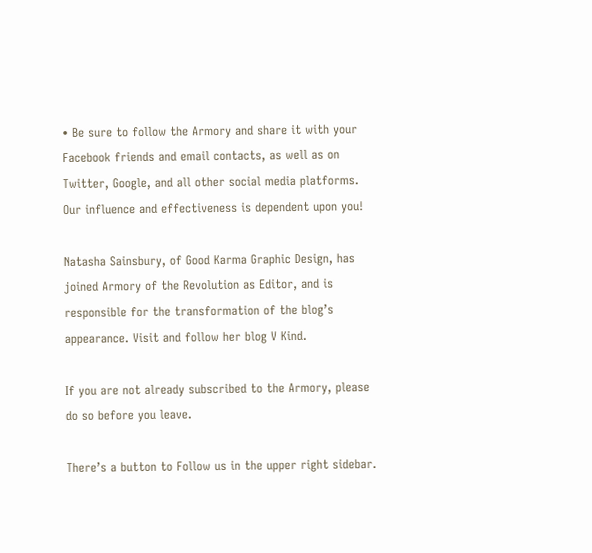• Be sure to follow the Armory and share it with your Facebook friends and email contacts, as well as on Twitter, Google, and all other social media platforms. Our influence and effectiveness is dependent upon you!

Natasha Sainsbury, of Good Karma Graphic Design, has joined Armory of the Revolution as Editor, and is responsible for the transformation of the blog’s appearance. Visit and follow her blog V Kind.

If you are not already subscribed to the Armory, please do so before you leave.

There’s a button to Follow us in the upper right sidebar.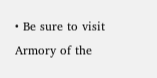• Be sure to visit Armory of the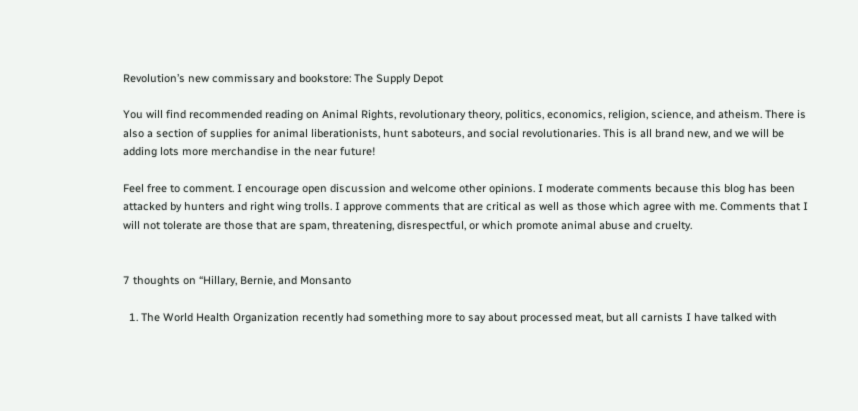Revolution’s new commissary and bookstore: The Supply Depot

You will find recommended reading on Animal Rights, revolutionary theory, politics, economics, religion, science, and atheism. There is also a section of supplies for animal liberationists, hunt saboteurs, and social revolutionaries. This is all brand new, and we will be adding lots more merchandise in the near future!

Feel free to comment. I encourage open discussion and welcome other opinions. I moderate comments because this blog has been attacked by hunters and right wing trolls. I approve comments that are critical as well as those which agree with me. Comments that I will not tolerate are those that are spam, threatening, disrespectful, or which promote animal abuse and cruelty.


7 thoughts on “Hillary, Bernie, and Monsanto

  1. The World Health Organization recently had something more to say about processed meat, but all carnists I have talked with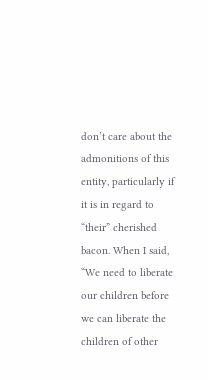don’t care about the admonitions of this entity, particularly if it is in regard to “their” cherished bacon. When I said, “We need to liberate our children before we can liberate the children of other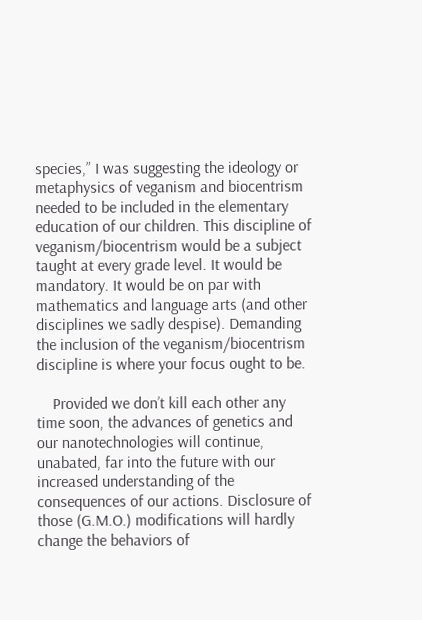species,” I was suggesting the ideology or metaphysics of veganism and biocentrism needed to be included in the elementary education of our children. This discipline of veganism/biocentrism would be a subject taught at every grade level. It would be mandatory. It would be on par with mathematics and language arts (and other disciplines we sadly despise). Demanding the inclusion of the veganism/biocentrism discipline is where your focus ought to be.

    Provided we don’t kill each other any time soon, the advances of genetics and our nanotechnologies will continue, unabated, far into the future with our increased understanding of the consequences of our actions. Disclosure of those (G.M.O.) modifications will hardly change the behaviors of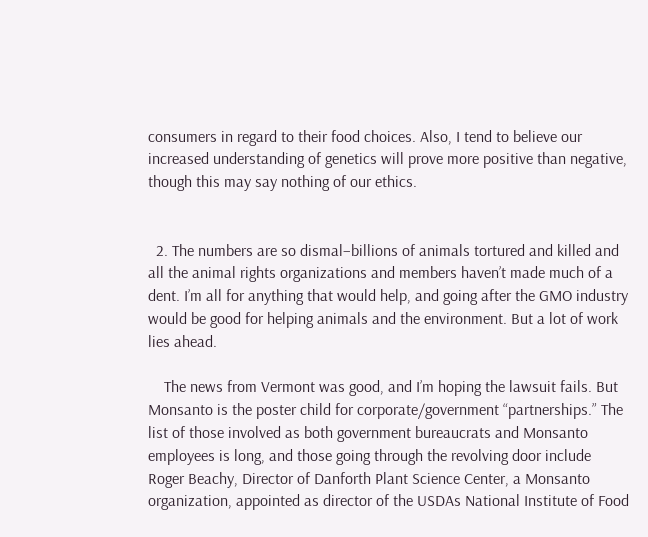consumers in regard to their food choices. Also, I tend to believe our increased understanding of genetics will prove more positive than negative, though this may say nothing of our ethics.


  2. The numbers are so dismal–billions of animals tortured and killed and all the animal rights organizations and members haven’t made much of a dent. I’m all for anything that would help, and going after the GMO industry would be good for helping animals and the environment. But a lot of work lies ahead.

    The news from Vermont was good, and I’m hoping the lawsuit fails. But Monsanto is the poster child for corporate/government “partnerships.” The list of those involved as both government bureaucrats and Monsanto employees is long, and those going through the revolving door include Roger Beachy, Director of Danforth Plant Science Center, a Monsanto organization, appointed as director of the USDAs National Institute of Food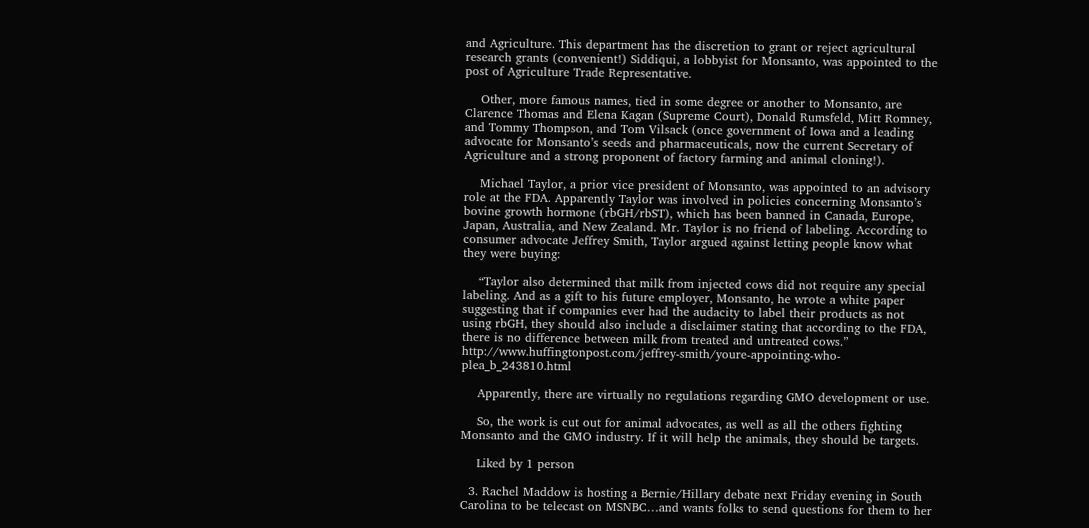and Agriculture. This department has the discretion to grant or reject agricultural research grants (convenient!) Siddiqui, a lobbyist for Monsanto, was appointed to the post of Agriculture Trade Representative.

    Other, more famous names, tied in some degree or another to Monsanto, are Clarence Thomas and Elena Kagan (Supreme Court), Donald Rumsfeld, Mitt Romney, and Tommy Thompson, and Tom Vilsack (once government of Iowa and a leading advocate for Monsanto’s seeds and pharmaceuticals, now the current Secretary of Agriculture and a strong proponent of factory farming and animal cloning!).

    Michael Taylor, a prior vice president of Monsanto, was appointed to an advisory role at the FDA. Apparently Taylor was involved in policies concerning Monsanto’s bovine growth hormone (rbGH/rbST), which has been banned in Canada, Europe, Japan, Australia, and New Zealand. Mr. Taylor is no friend of labeling. According to consumer advocate Jeffrey Smith, Taylor argued against letting people know what they were buying:

    “Taylor also determined that milk from injected cows did not require any special labeling. And as a gift to his future employer, Monsanto, he wrote a white paper suggesting that if companies ever had the audacity to label their products as not using rbGH, they should also include a disclaimer stating that according to the FDA, there is no difference between milk from treated and untreated cows.” http://www.huffingtonpost.com/jeffrey-smith/youre-appointing-who-plea_b_243810.html

    Apparently, there are virtually no regulations regarding GMO development or use.

    So, the work is cut out for animal advocates, as well as all the others fighting Monsanto and the GMO industry. If it will help the animals, they should be targets.

    Liked by 1 person

  3. Rachel Maddow is hosting a Bernie/Hillary debate next Friday evening in South Carolina to be telecast on MSNBC…and wants folks to send questions for them to her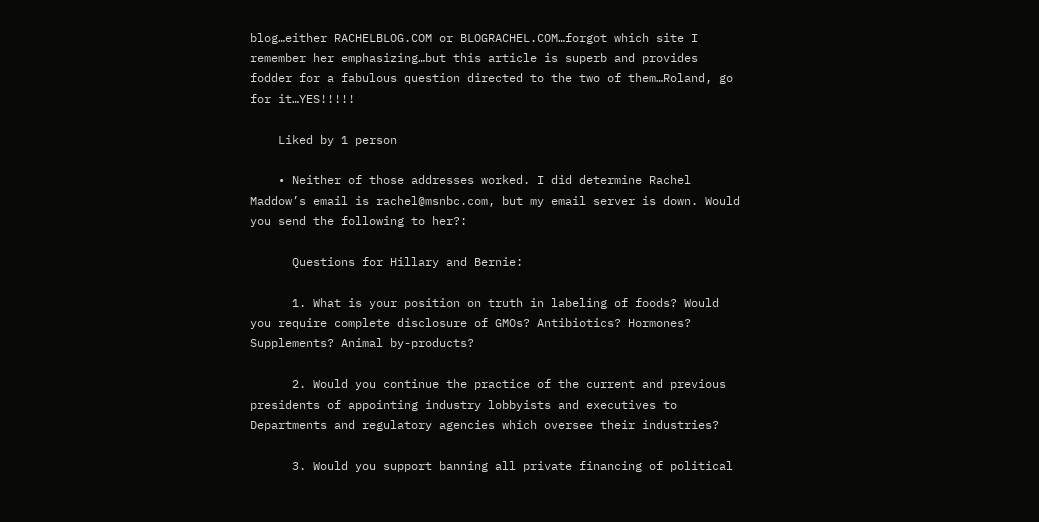blog…either RACHELBLOG.COM or BLOGRACHEL.COM…forgot which site I remember her emphasizing…but this article is superb and provides fodder for a fabulous question directed to the two of them…Roland, go for it…YES!!!!!

    Liked by 1 person

    • Neither of those addresses worked. I did determine Rachel Maddow’s email is rachel@msnbc.com, but my email server is down. Would you send the following to her?:

      Questions for Hillary and Bernie:

      1. What is your position on truth in labeling of foods? Would you require complete disclosure of GMOs? Antibiotics? Hormones? Supplements? Animal by-products?

      2. Would you continue the practice of the current and previous presidents of appointing industry lobbyists and executives to Departments and regulatory agencies which oversee their industries?

      3. Would you support banning all private financing of political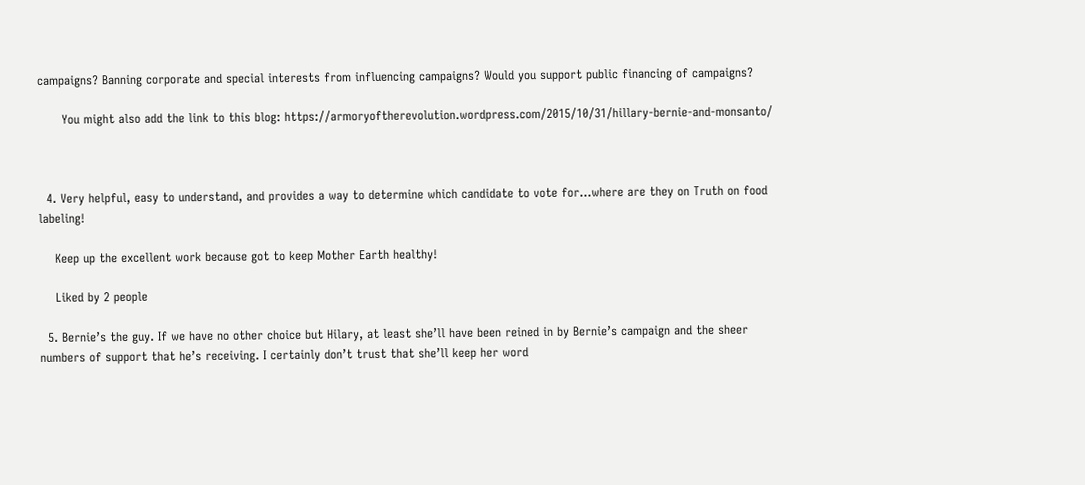campaigns? Banning corporate and special interests from influencing campaigns? Would you support public financing of campaigns?

      You might also add the link to this blog: https://armoryoftherevolution.wordpress.com/2015/10/31/hillary-bernie-and-monsanto/



  4. Very helpful, easy to understand, and provides a way to determine which candidate to vote for…where are they on Truth on food labeling!

    Keep up the excellent work because got to keep Mother Earth healthy!

    Liked by 2 people

  5. Bernie’s the guy. If we have no other choice but Hilary, at least she’ll have been reined in by Bernie’s campaign and the sheer numbers of support that he’s receiving. I certainly don’t trust that she’ll keep her word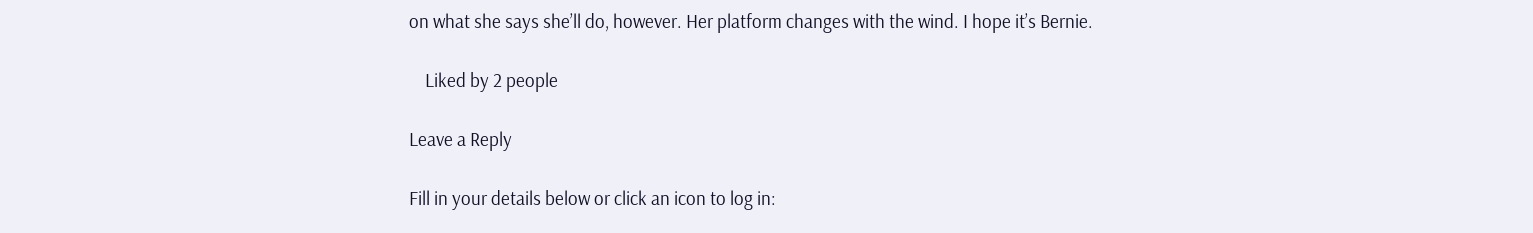on what she says she’ll do, however. Her platform changes with the wind. I hope it’s Bernie.

    Liked by 2 people

Leave a Reply

Fill in your details below or click an icon to log in: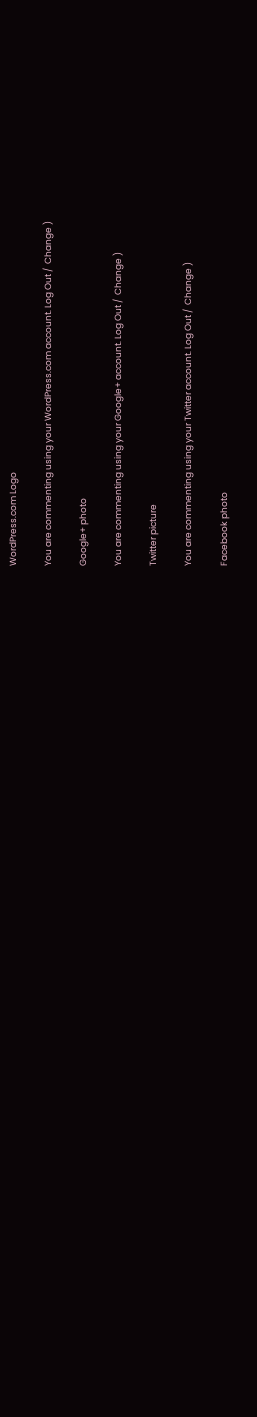WordPress.com Logo

You are commenting using your WordPress.com account. Log Out /  Change )

Google+ photo

You are commenting using your Google+ account. Log Out /  Change )

Twitter picture

You are commenting using your Twitter account. Log Out /  Change )

Facebook photo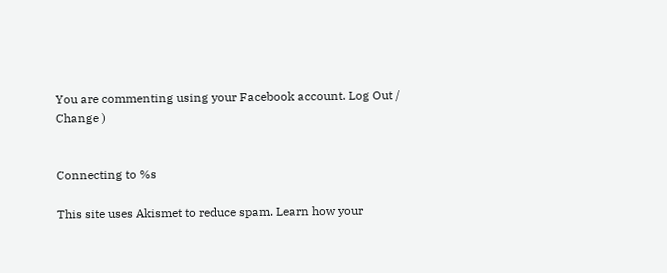You are commenting using your Facebook account. Log Out /  Change )


Connecting to %s

This site uses Akismet to reduce spam. Learn how your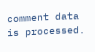comment data is processed.